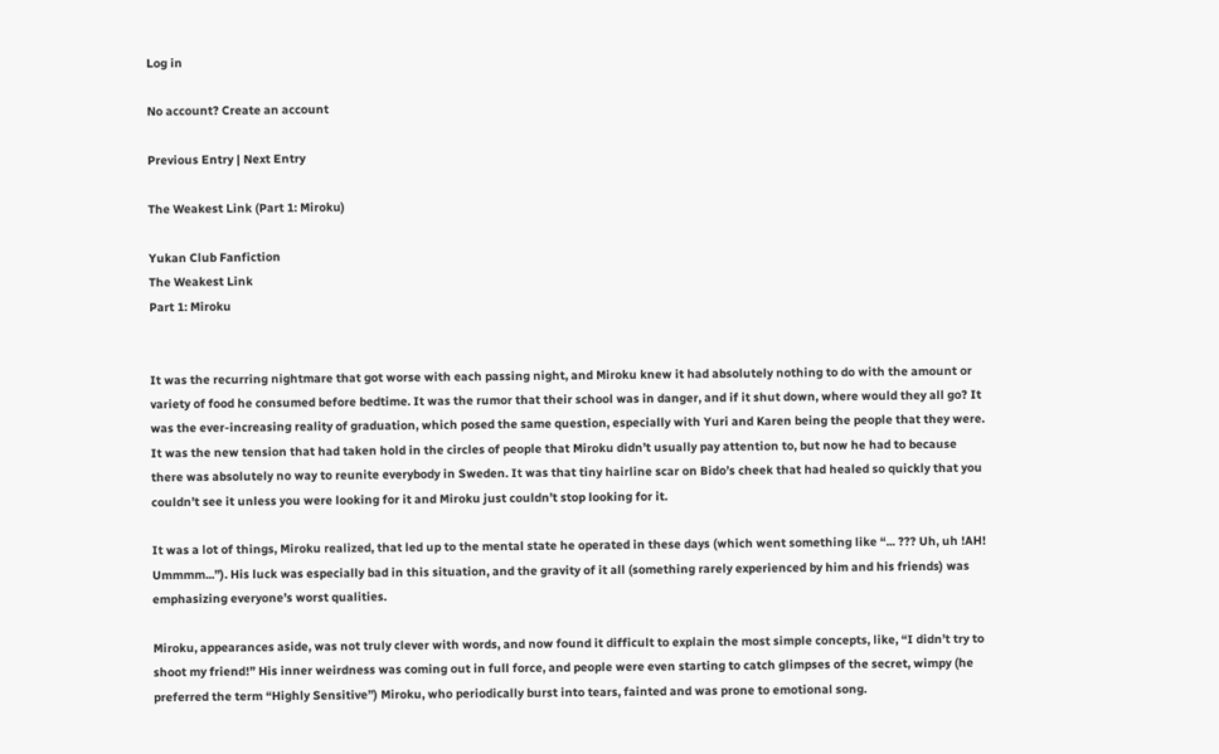Log in

No account? Create an account

Previous Entry | Next Entry

The Weakest Link (Part 1: Miroku)

Yukan Club Fanfiction
The Weakest Link
Part 1: Miroku


It was the recurring nightmare that got worse with each passing night, and Miroku knew it had absolutely nothing to do with the amount or variety of food he consumed before bedtime. It was the rumor that their school was in danger, and if it shut down, where would they all go? It was the ever-increasing reality of graduation, which posed the same question, especially with Yuri and Karen being the people that they were. It was the new tension that had taken hold in the circles of people that Miroku didn’t usually pay attention to, but now he had to because there was absolutely no way to reunite everybody in Sweden. It was that tiny hairline scar on Bido’s cheek that had healed so quickly that you couldn’t see it unless you were looking for it and Miroku just couldn’t stop looking for it.

It was a lot of things, Miroku realized, that led up to the mental state he operated in these days (which went something like “... ??? Uh, uh !AH! Ummmm...”). His luck was especially bad in this situation, and the gravity of it all (something rarely experienced by him and his friends) was emphasizing everyone’s worst qualities.

Miroku, appearances aside, was not truly clever with words, and now found it difficult to explain the most simple concepts, like, “I didn’t try to shoot my friend!” His inner weirdness was coming out in full force, and people were even starting to catch glimpses of the secret, wimpy (he preferred the term “Highly Sensitive”) Miroku, who periodically burst into tears, fainted and was prone to emotional song.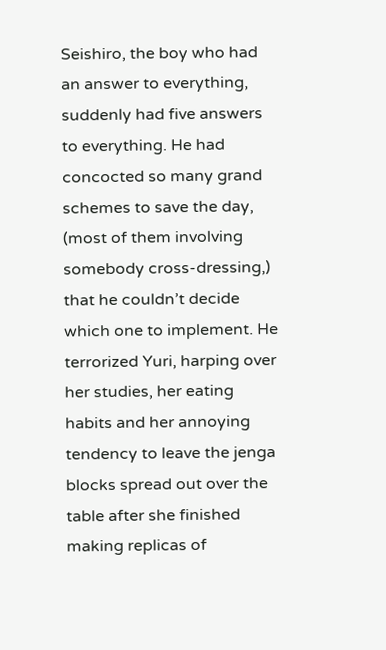Seishiro, the boy who had an answer to everything, suddenly had five answers to everything. He had concocted so many grand schemes to save the day, (most of them involving somebody cross-dressing,) that he couldn’t decide which one to implement. He terrorized Yuri, harping over her studies, her eating habits and her annoying tendency to leave the jenga blocks spread out over the table after she finished making replicas of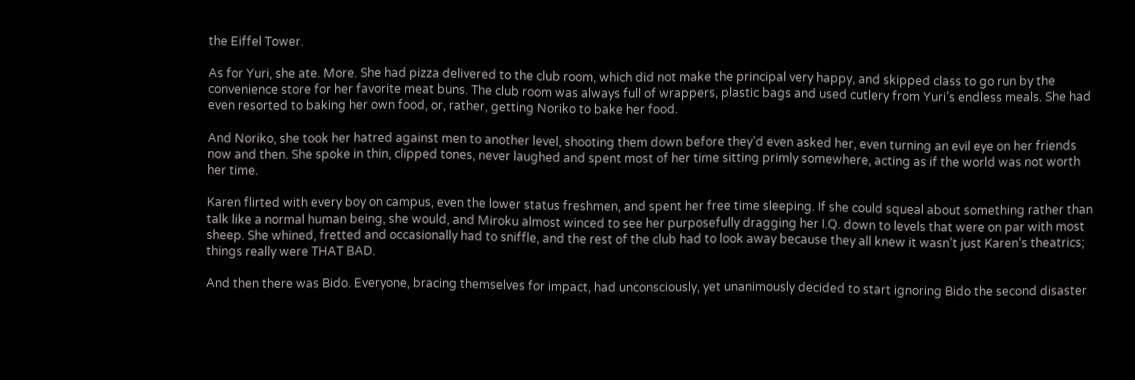the Eiffel Tower.

As for Yuri, she ate. More. She had pizza delivered to the club room, which did not make the principal very happy, and skipped class to go run by the convenience store for her favorite meat buns. The club room was always full of wrappers, plastic bags and used cutlery from Yuri’s endless meals. She had even resorted to baking her own food, or, rather, getting Noriko to bake her food.

And Noriko, she took her hatred against men to another level, shooting them down before they’d even asked her, even turning an evil eye on her friends now and then. She spoke in thin, clipped tones, never laughed and spent most of her time sitting primly somewhere, acting as if the world was not worth her time.

Karen flirted with every boy on campus, even the lower status freshmen, and spent her free time sleeping. If she could squeal about something rather than talk like a normal human being, she would, and Miroku almost winced to see her purposefully dragging her I.Q. down to levels that were on par with most sheep. She whined, fretted and occasionally had to sniffle, and the rest of the club had to look away because they all knew it wasn’t just Karen’s theatrics; things really were THAT BAD.

And then there was Bido. Everyone, bracing themselves for impact, had unconsciously, yet unanimously decided to start ignoring Bido the second disaster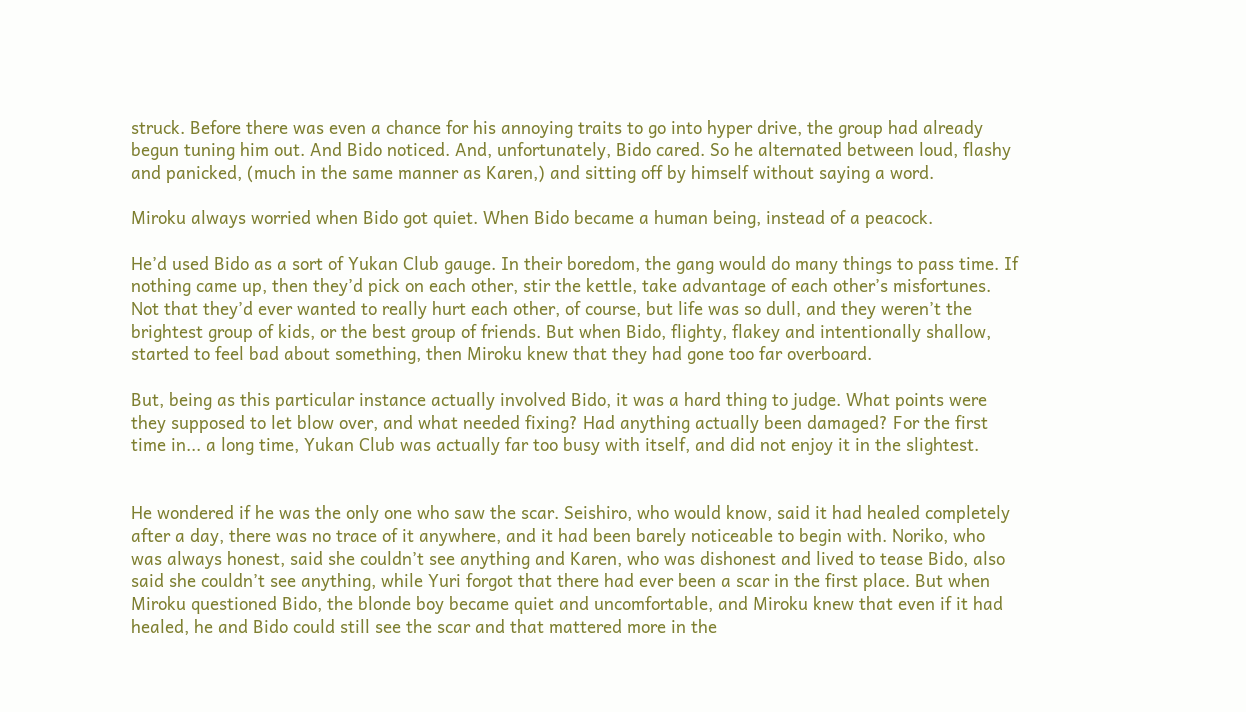struck. Before there was even a chance for his annoying traits to go into hyper drive, the group had already begun tuning him out. And Bido noticed. And, unfortunately, Bido cared. So he alternated between loud, flashy and panicked, (much in the same manner as Karen,) and sitting off by himself without saying a word.

Miroku always worried when Bido got quiet. When Bido became a human being, instead of a peacock.

He’d used Bido as a sort of Yukan Club gauge. In their boredom, the gang would do many things to pass time. If nothing came up, then they’d pick on each other, stir the kettle, take advantage of each other’s misfortunes. Not that they’d ever wanted to really hurt each other, of course, but life was so dull, and they weren’t the brightest group of kids, or the best group of friends. But when Bido, flighty, flakey and intentionally shallow, started to feel bad about something, then Miroku knew that they had gone too far overboard.

But, being as this particular instance actually involved Bido, it was a hard thing to judge. What points were they supposed to let blow over, and what needed fixing? Had anything actually been damaged? For the first time in... a long time, Yukan Club was actually far too busy with itself, and did not enjoy it in the slightest.


He wondered if he was the only one who saw the scar. Seishiro, who would know, said it had healed completely after a day, there was no trace of it anywhere, and it had been barely noticeable to begin with. Noriko, who was always honest, said she couldn’t see anything and Karen, who was dishonest and lived to tease Bido, also said she couldn’t see anything, while Yuri forgot that there had ever been a scar in the first place. But when Miroku questioned Bido, the blonde boy became quiet and uncomfortable, and Miroku knew that even if it had healed, he and Bido could still see the scar and that mattered more in the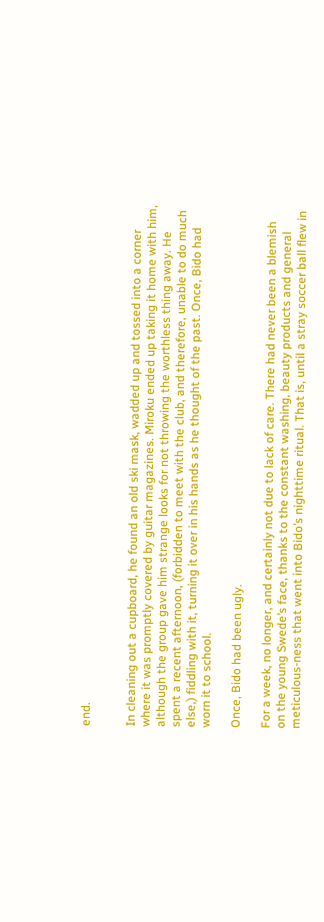end.


In cleaning out a cupboard, he found an old ski mask, wadded up and tossed into a corner where it was promptly covered by guitar magazines. Miroku ended up taking it home with him, although the group gave him strange looks for not throwing the worthless thing away. He spent a recent afternoon, (forbidden to meet with the club, and therefore, unable to do much else,) fiddling with it, turning it over in his hands as he thought of the past. Once, Bido had worn it to school.

Once, Bido had been ugly.

For a week, no longer, and certainly not due to lack of care. There had never been a blemish on the young Swede’s face, thanks to the constant washing, beauty products and general meticulous-ness that went into Bido’s nighttime ritual. That is, until a stray soccer ball flew in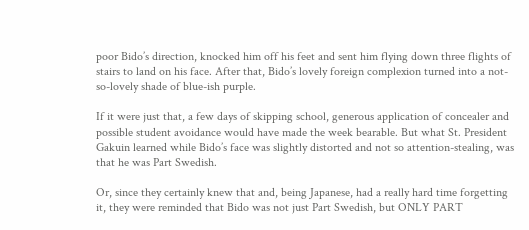poor Bido’s direction, knocked him off his feet and sent him flying down three flights of stairs to land on his face. After that, Bido’s lovely foreign complexion turned into a not-so-lovely shade of blue-ish purple.

If it were just that, a few days of skipping school, generous application of concealer and possible student avoidance would have made the week bearable. But what St. President Gakuin learned while Bido’s face was slightly distorted and not so attention-stealing, was that he was Part Swedish.

Or, since they certainly knew that and, being Japanese, had a really hard time forgetting it, they were reminded that Bido was not just Part Swedish, but ONLY PART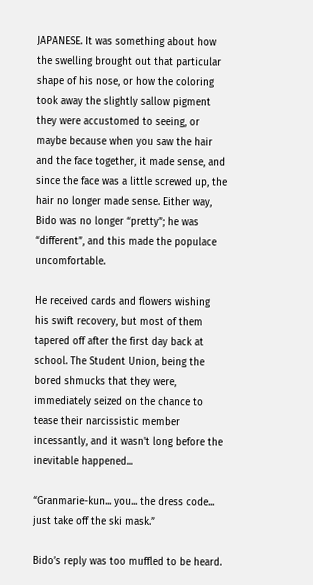JAPANESE. It was something about how the swelling brought out that particular shape of his nose, or how the coloring took away the slightly sallow pigment they were accustomed to seeing, or maybe because when you saw the hair and the face together, it made sense, and since the face was a little screwed up, the hair no longer made sense. Either way, Bido was no longer “pretty”; he was “different”, and this made the populace uncomfortable.

He received cards and flowers wishing his swift recovery, but most of them tapered off after the first day back at school. The Student Union, being the bored shmucks that they were, immediately seized on the chance to tease their narcissistic member incessantly, and it wasn't long before the inevitable happened...

“Granmarie-kun... you... the dress code... just take off the ski mask.”

Bido’s reply was too muffled to be heard.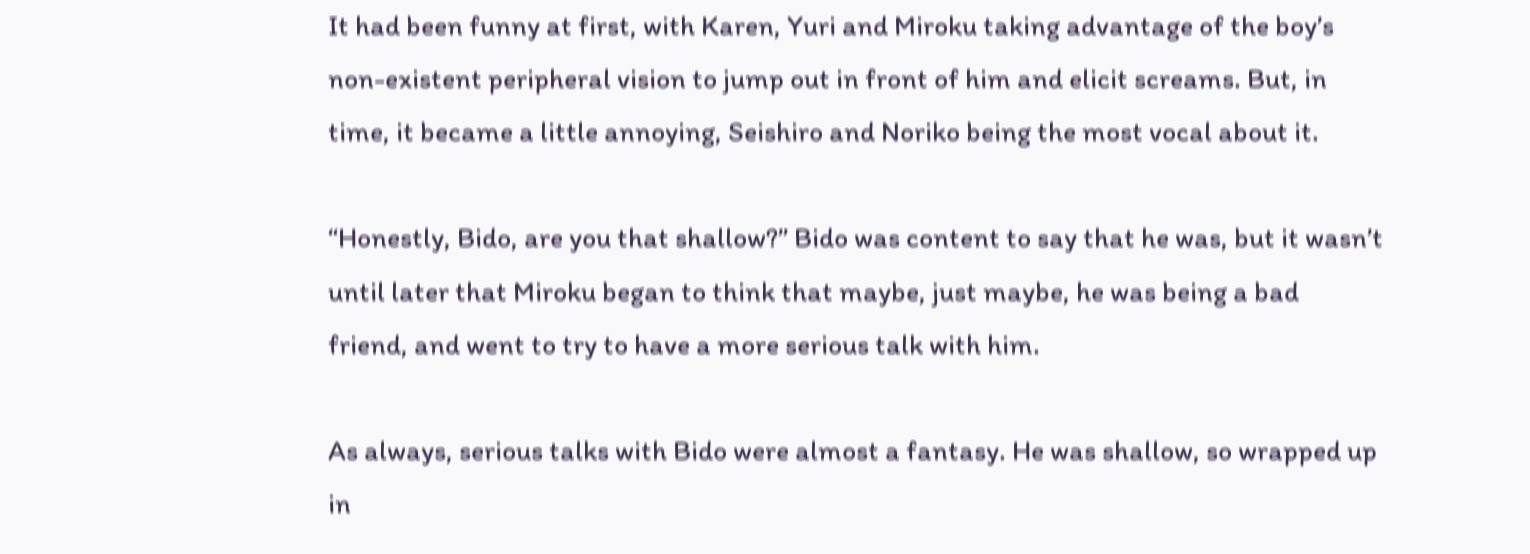It had been funny at first, with Karen, Yuri and Miroku taking advantage of the boy’s non-existent peripheral vision to jump out in front of him and elicit screams. But, in time, it became a little annoying, Seishiro and Noriko being the most vocal about it.

“Honestly, Bido, are you that shallow?” Bido was content to say that he was, but it wasn’t until later that Miroku began to think that maybe, just maybe, he was being a bad friend, and went to try to have a more serious talk with him.

As always, serious talks with Bido were almost a fantasy. He was shallow, so wrapped up in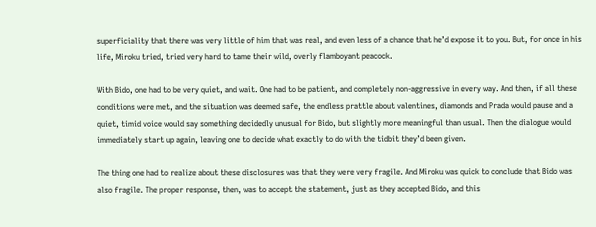superficiality that there was very little of him that was real, and even less of a chance that he’d expose it to you. But, for once in his life, Miroku tried, tried very hard to tame their wild, overly flamboyant peacock.

With Bido, one had to be very quiet, and wait. One had to be patient, and completely non-aggressive in every way. And then, if all these conditions were met, and the situation was deemed safe, the endless prattle about valentines, diamonds and Prada would pause and a quiet, timid voice would say something decidedly unusual for Bido, but slightly more meaningful than usual. Then the dialogue would immediately start up again, leaving one to decide what exactly to do with the tidbit they’d been given.

The thing one had to realize about these disclosures was that they were very fragile. And Miroku was quick to conclude that Bido was also fragile. The proper response, then, was to accept the statement, just as they accepted Bido, and this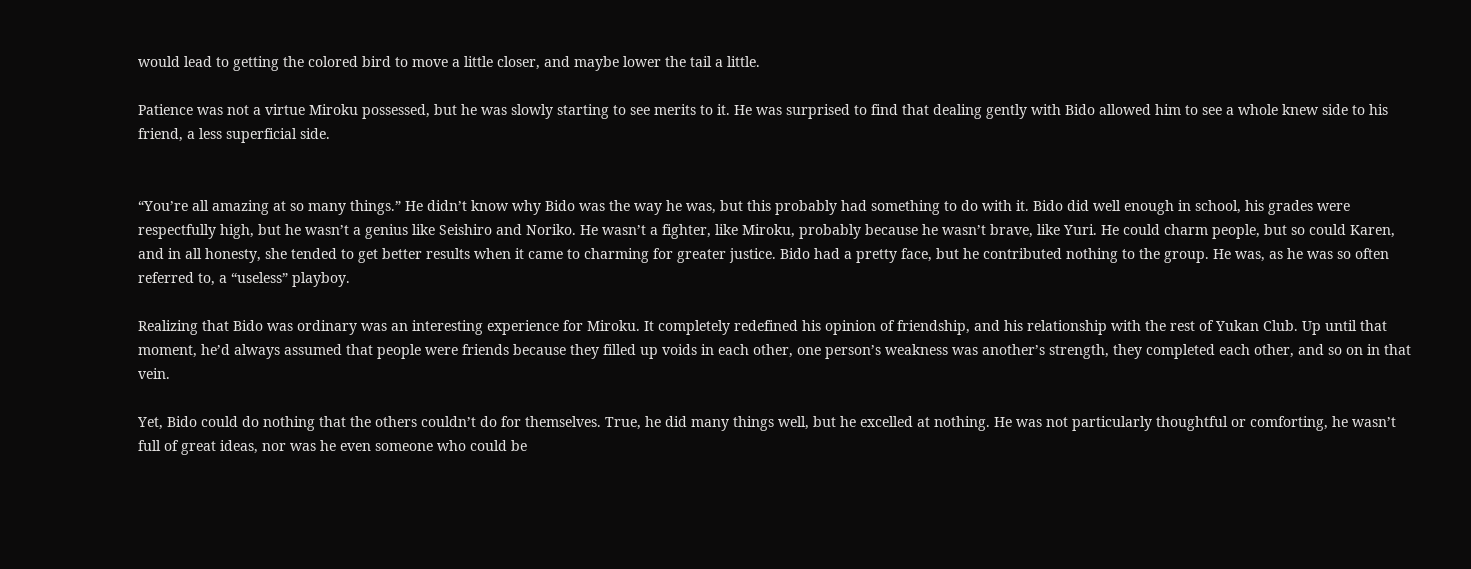would lead to getting the colored bird to move a little closer, and maybe lower the tail a little.

Patience was not a virtue Miroku possessed, but he was slowly starting to see merits to it. He was surprised to find that dealing gently with Bido allowed him to see a whole knew side to his friend, a less superficial side.


“You’re all amazing at so many things.” He didn’t know why Bido was the way he was, but this probably had something to do with it. Bido did well enough in school, his grades were respectfully high, but he wasn’t a genius like Seishiro and Noriko. He wasn’t a fighter, like Miroku, probably because he wasn’t brave, like Yuri. He could charm people, but so could Karen, and in all honesty, she tended to get better results when it came to charming for greater justice. Bido had a pretty face, but he contributed nothing to the group. He was, as he was so often referred to, a “useless” playboy.

Realizing that Bido was ordinary was an interesting experience for Miroku. It completely redefined his opinion of friendship, and his relationship with the rest of Yukan Club. Up until that moment, he’d always assumed that people were friends because they filled up voids in each other, one person’s weakness was another’s strength, they completed each other, and so on in that vein.

Yet, Bido could do nothing that the others couldn’t do for themselves. True, he did many things well, but he excelled at nothing. He was not particularly thoughtful or comforting, he wasn’t full of great ideas, nor was he even someone who could be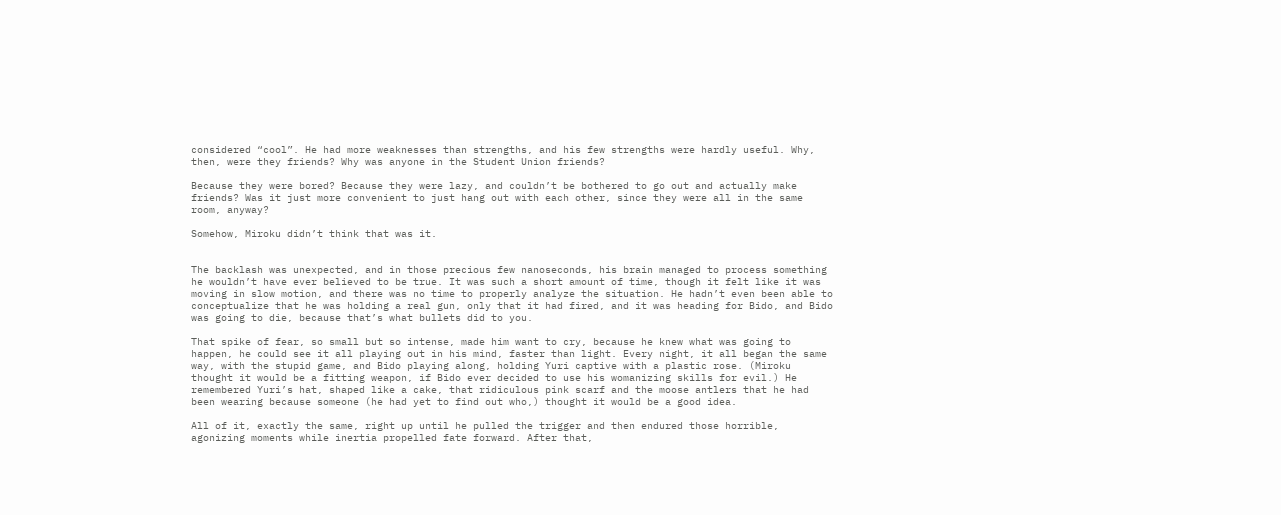considered “cool”. He had more weaknesses than strengths, and his few strengths were hardly useful. Why, then, were they friends? Why was anyone in the Student Union friends?

Because they were bored? Because they were lazy, and couldn’t be bothered to go out and actually make friends? Was it just more convenient to just hang out with each other, since they were all in the same room, anyway?

Somehow, Miroku didn’t think that was it.


The backlash was unexpected, and in those precious few nanoseconds, his brain managed to process something he wouldn’t have ever believed to be true. It was such a short amount of time, though it felt like it was moving in slow motion, and there was no time to properly analyze the situation. He hadn’t even been able to conceptualize that he was holding a real gun, only that it had fired, and it was heading for Bido, and Bido was going to die, because that’s what bullets did to you.

That spike of fear, so small but so intense, made him want to cry, because he knew what was going to happen, he could see it all playing out in his mind, faster than light. Every night, it all began the same way, with the stupid game, and Bido playing along, holding Yuri captive with a plastic rose. (Miroku thought it would be a fitting weapon, if Bido ever decided to use his womanizing skills for evil.) He remembered Yuri’s hat, shaped like a cake, that ridiculous pink scarf and the moose antlers that he had been wearing because someone (he had yet to find out who,) thought it would be a good idea.

All of it, exactly the same, right up until he pulled the trigger and then endured those horrible, agonizing moments while inertia propelled fate forward. After that,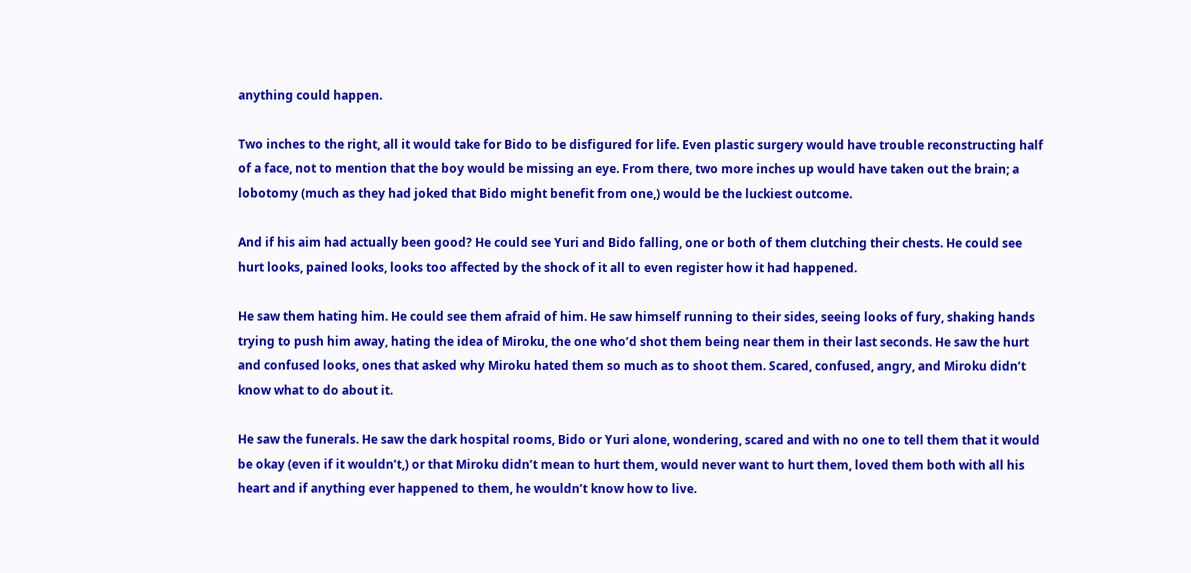anything could happen.

Two inches to the right, all it would take for Bido to be disfigured for life. Even plastic surgery would have trouble reconstructing half of a face, not to mention that the boy would be missing an eye. From there, two more inches up would have taken out the brain; a lobotomy (much as they had joked that Bido might benefit from one,) would be the luckiest outcome.

And if his aim had actually been good? He could see Yuri and Bido falling, one or both of them clutching their chests. He could see hurt looks, pained looks, looks too affected by the shock of it all to even register how it had happened.

He saw them hating him. He could see them afraid of him. He saw himself running to their sides, seeing looks of fury, shaking hands trying to push him away, hating the idea of Miroku, the one who’d shot them being near them in their last seconds. He saw the hurt and confused looks, ones that asked why Miroku hated them so much as to shoot them. Scared, confused, angry, and Miroku didn’t know what to do about it.

He saw the funerals. He saw the dark hospital rooms, Bido or Yuri alone, wondering, scared and with no one to tell them that it would be okay (even if it wouldn’t,) or that Miroku didn’t mean to hurt them, would never want to hurt them, loved them both with all his heart and if anything ever happened to them, he wouldn’t know how to live.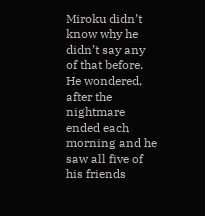Miroku didn’t know why he didn’t say any of that before. He wondered, after the nightmare ended each morning and he saw all five of his friends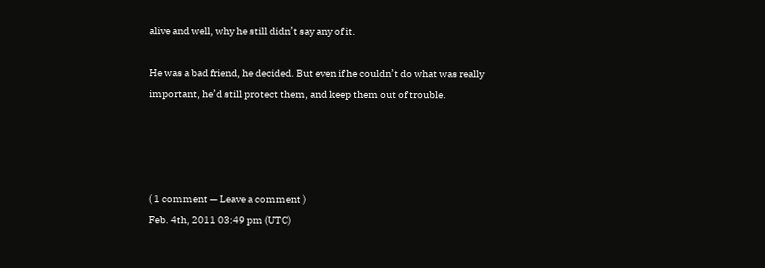alive and well, why he still didn’t say any of it.

He was a bad friend, he decided. But even if he couldn’t do what was really important, he’d still protect them, and keep them out of trouble.




( 1 comment — Leave a comment )
Feb. 4th, 2011 03:49 pm (UTC)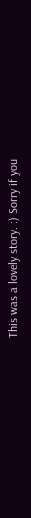This was a lovely story. :) Sorry if you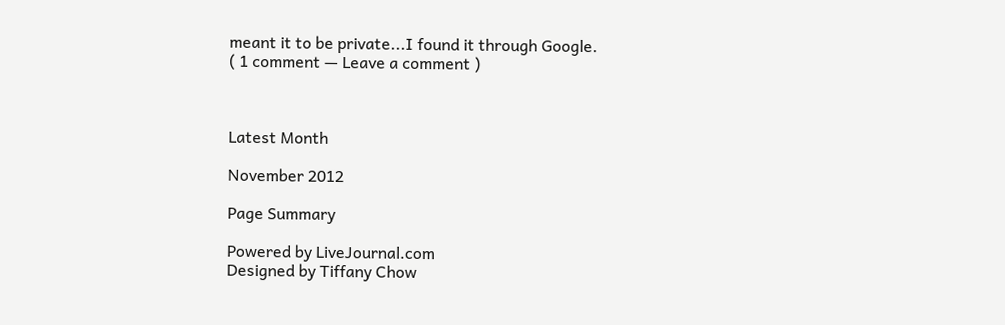meant it to be private...I found it through Google.
( 1 comment — Leave a comment )



Latest Month

November 2012

Page Summary

Powered by LiveJournal.com
Designed by Tiffany Chow